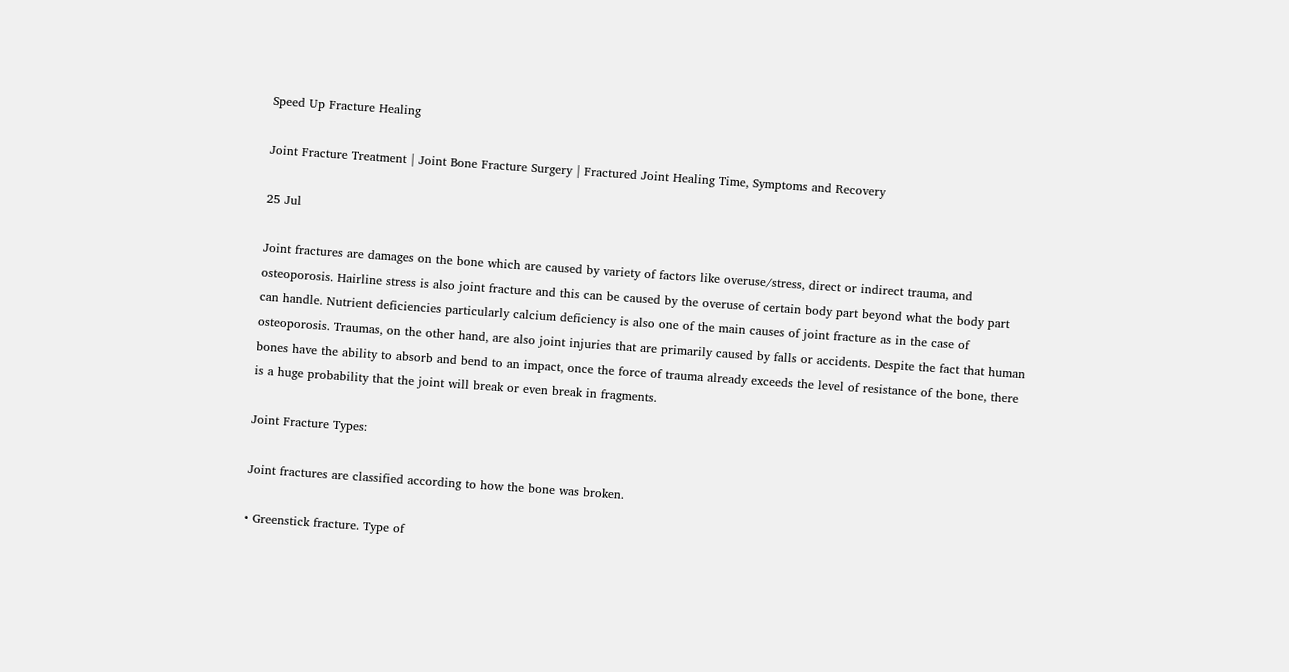Speed Up Fracture Healing

Joint Fracture Treatment | Joint Bone Fracture Surgery | Fractured Joint Healing Time, Symptoms and Recovery

25 Jul

Joint fractures are damages on the bone which are caused by variety of factors like overuse/stress, direct or indirect trauma, and osteoporosis. Hairline stress is also joint fracture and this can be caused by the overuse of certain body part beyond what the body part can handle. Nutrient deficiencies particularly calcium deficiency is also one of the main causes of joint fracture as in the case of osteoporosis. Traumas, on the other hand, are also joint injuries that are primarily caused by falls or accidents. Despite the fact that human bones have the ability to absorb and bend to an impact, once the force of trauma already exceeds the level of resistance of the bone, there is a huge probability that the joint will break or even break in fragments.

Joint Fracture Types:

Joint fractures are classified according to how the bone was broken.

• Greenstick fracture. Type of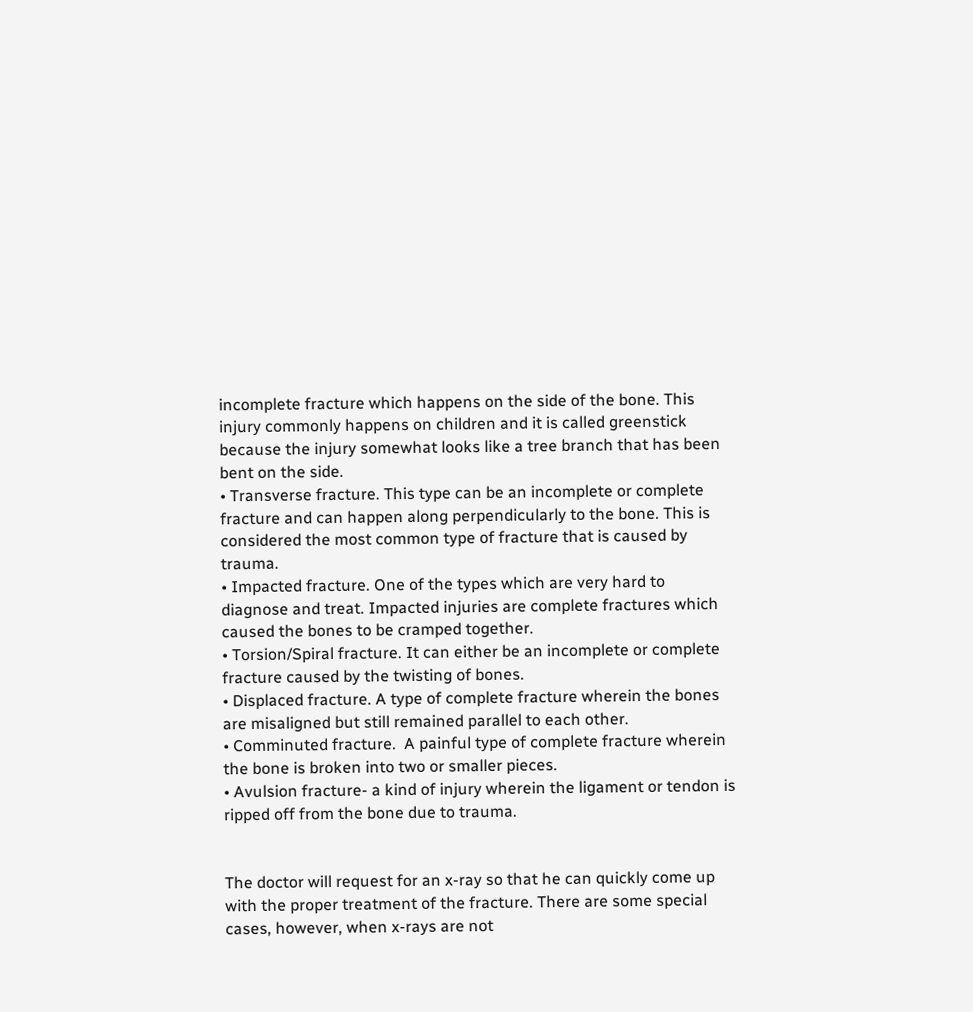incomplete fracture which happens on the side of the bone. This injury commonly happens on children and it is called greenstick because the injury somewhat looks like a tree branch that has been bent on the side.
• Transverse fracture. This type can be an incomplete or complete fracture and can happen along perpendicularly to the bone. This is considered the most common type of fracture that is caused by trauma.
• Impacted fracture. One of the types which are very hard to diagnose and treat. Impacted injuries are complete fractures which caused the bones to be cramped together.
• Torsion/Spiral fracture. It can either be an incomplete or complete fracture caused by the twisting of bones.
• Displaced fracture. A type of complete fracture wherein the bones are misaligned but still remained parallel to each other.
• Comminuted fracture.  A painful type of complete fracture wherein the bone is broken into two or smaller pieces.
• Avulsion fracture- a kind of injury wherein the ligament or tendon is ripped off from the bone due to trauma.


The doctor will request for an x-ray so that he can quickly come up with the proper treatment of the fracture. There are some special cases, however, when x-rays are not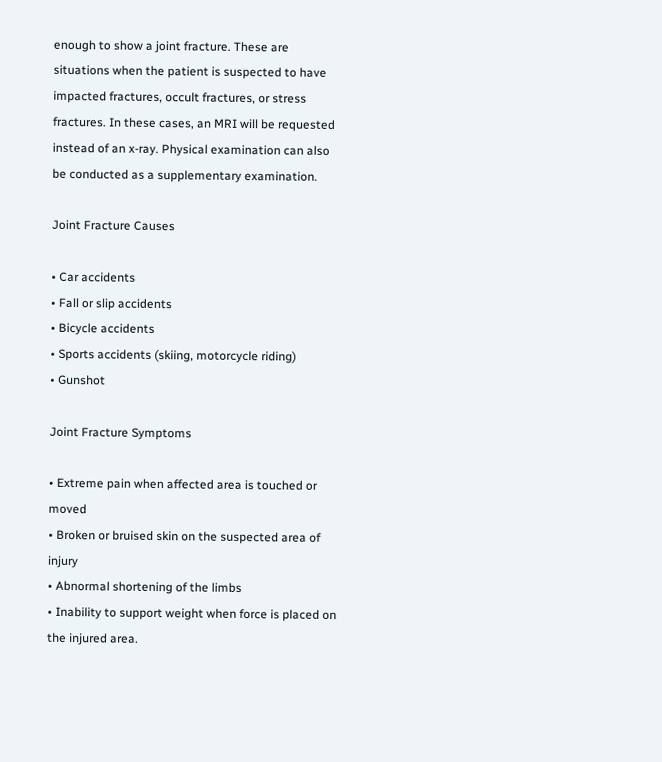enough to show a joint fracture. These are situations when the patient is suspected to have impacted fractures, occult fractures, or stress fractures. In these cases, an MRI will be requested instead of an x-ray. Physical examination can also be conducted as a supplementary examination.

Joint Fracture Causes

• Car accidents
• Fall or slip accidents
• Bicycle accidents
• Sports accidents (skiing, motorcycle riding)
• Gunshot

Joint Fracture Symptoms

• Extreme pain when affected area is touched or moved
• Broken or bruised skin on the suspected area of injury
• Abnormal shortening of the limbs
• Inability to support weight when force is placed on the injured area.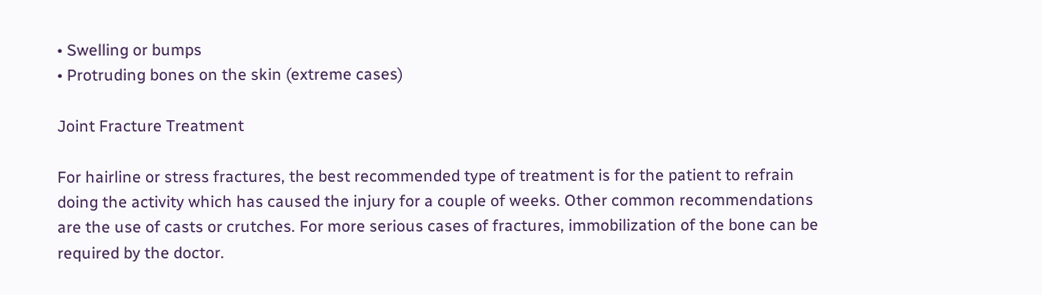• Swelling or bumps
• Protruding bones on the skin (extreme cases)

Joint Fracture Treatment

For hairline or stress fractures, the best recommended type of treatment is for the patient to refrain doing the activity which has caused the injury for a couple of weeks. Other common recommendations are the use of casts or crutches. For more serious cases of fractures, immobilization of the bone can be required by the doctor.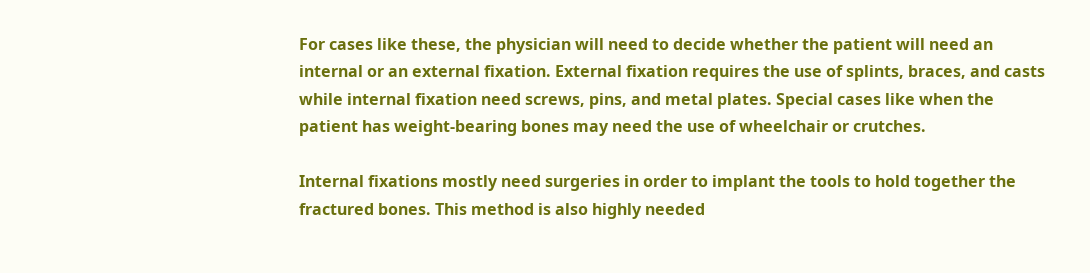For cases like these, the physician will need to decide whether the patient will need an internal or an external fixation. External fixation requires the use of splints, braces, and casts while internal fixation need screws, pins, and metal plates. Special cases like when the patient has weight-bearing bones may need the use of wheelchair or crutches.

Internal fixations mostly need surgeries in order to implant the tools to hold together the fractured bones. This method is also highly needed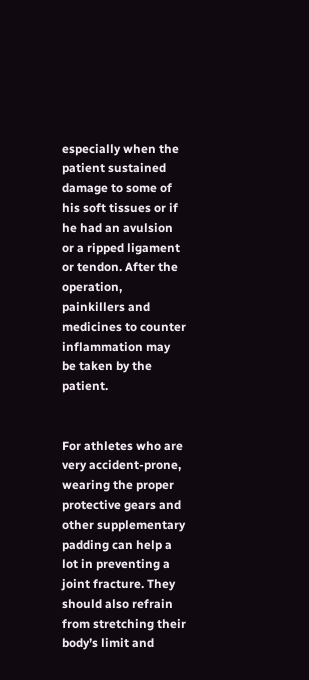especially when the patient sustained damage to some of his soft tissues or if he had an avulsion or a ripped ligament or tendon. After the operation, painkillers and medicines to counter inflammation may be taken by the patient.


For athletes who are very accident-prone, wearing the proper protective gears and other supplementary padding can help a lot in preventing a joint fracture. They should also refrain from stretching their body’s limit and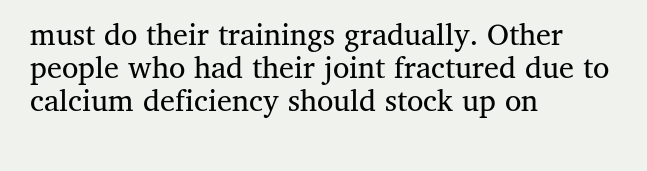must do their trainings gradually. Other people who had their joint fractured due to calcium deficiency should stock up on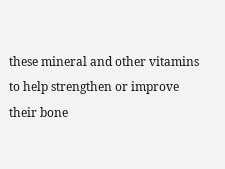these mineral and other vitamins to help strengthen or improve their bone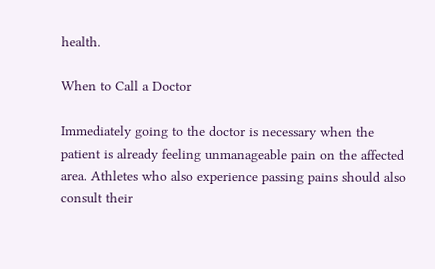health.

When to Call a Doctor

Immediately going to the doctor is necessary when the patient is already feeling unmanageable pain on the affected area. Athletes who also experience passing pains should also consult their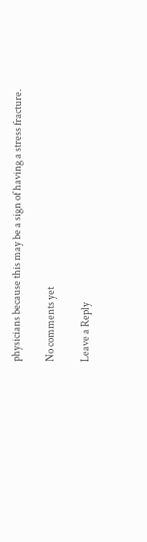physicians because this may be a sign of having a stress fracture.

No comments yet

Leave a Reply